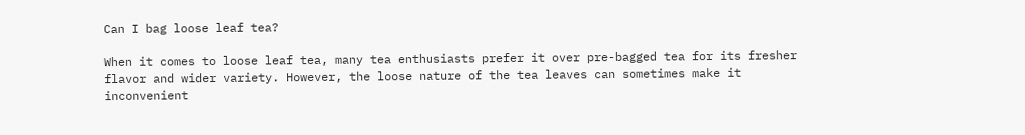Can I bag loose leaf tea?

When it comes to loose leaf tea, many tea enthusiasts prefer it over pre-bagged tea for its fresher flavor and wider variety. However, the loose nature of the tea leaves can sometimes make it inconvenient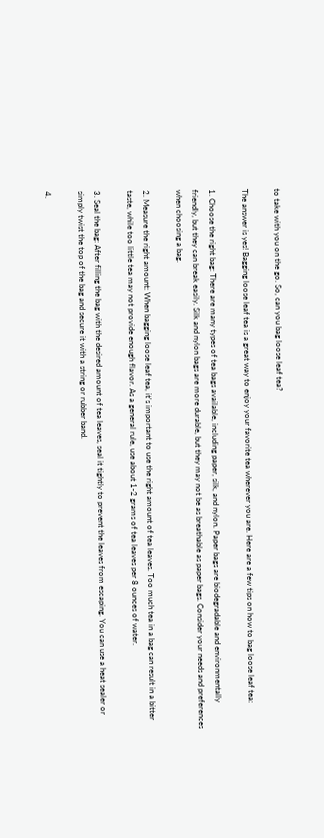to take with you on the go. So, can you bag loose leaf tea?

The answer is yes! Bagging loose leaf tea is a great way to enjoy your favorite tea wherever you are. Here are a few tips on how to bag loose leaf tea:

1. Choose the right bag: There are many types of tea bags available, including paper, silk, and nylon. Paper bags are biodegradable and environmentally friendly, but they can break easily. Silk and nylon bags are more durable, but they may not be as breathable as paper bags. Consider your needs and preferences when choosing a bag.

2. Measure the right amount: When bagging loose leaf tea, it's important to use the right amount of tea leaves. Too much tea in a bag can result in a bitter taste, while too little tea may not provide enough flavor. As a general rule, use about 1-2 grams of tea leaves per 8 ounces of water.

3. Seal the bag: After filling the bag with the desired amount of tea leaves, seal it tightly to prevent the leaves from escaping. You can use a heat sealer or simply twist the top of the bag and secure it with a string or rubber band.

4.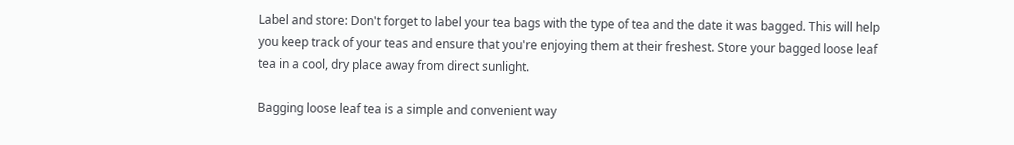Label and store: Don't forget to label your tea bags with the type of tea and the date it was bagged. This will help you keep track of your teas and ensure that you're enjoying them at their freshest. Store your bagged loose leaf tea in a cool, dry place away from direct sunlight.

Bagging loose leaf tea is a simple and convenient way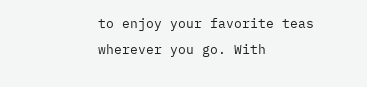to enjoy your favorite teas wherever you go. With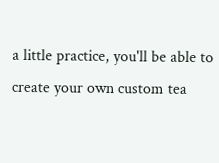a little practice, you'll be able to create your own custom tea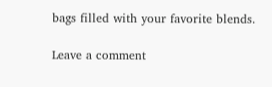bags filled with your favorite blends.

Leave a comment